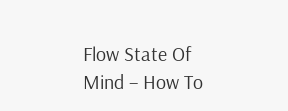Flow State Of Mind – How To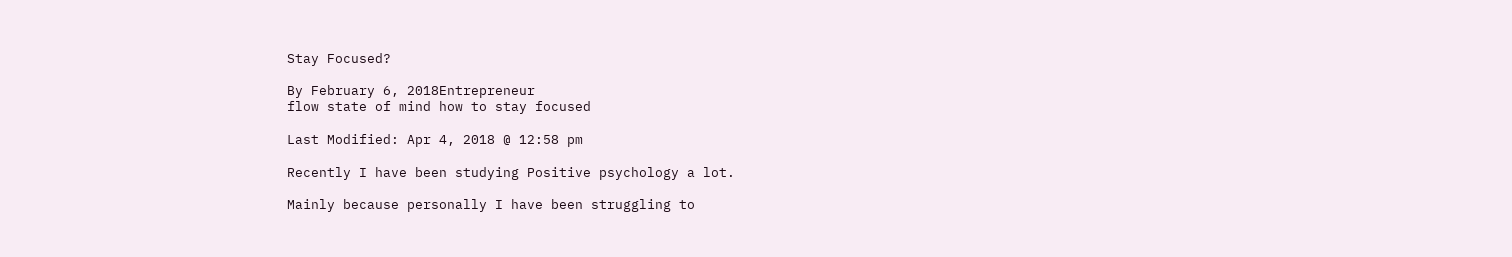Stay Focused?

By February 6, 2018Entrepreneur
flow state of mind how to stay focused

Last Modified: Apr 4, 2018 @ 12:58 pm

Recently I have been studying Positive psychology a lot.

Mainly because personally I have been struggling to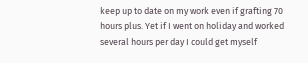keep up to date on my work even if grafting 70 hours plus. Yet if I went on holiday and worked several hours per day I could get myself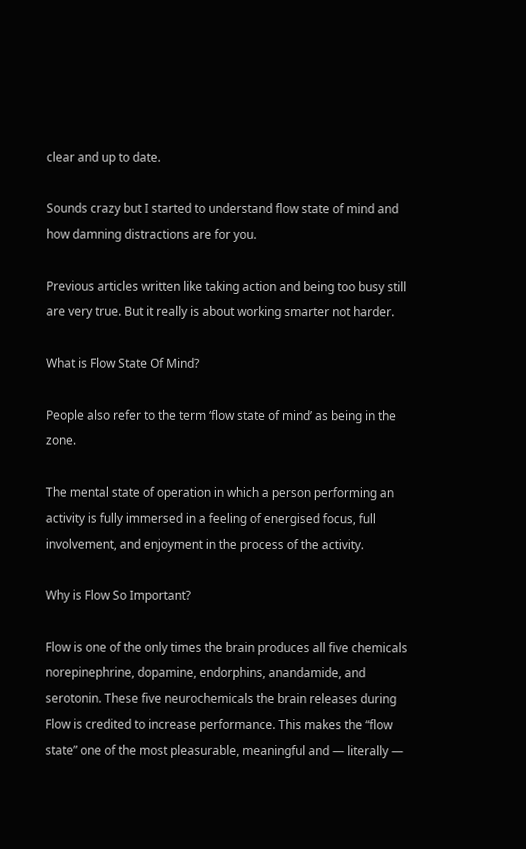clear and up to date.

Sounds crazy but I started to understand flow state of mind and how damning distractions are for you.

Previous articles written like taking action and being too busy still are very true. But it really is about working smarter not harder.

What is Flow State Of Mind?

People also refer to the term ‘flow state of mind’ as being in the zone.

The mental state of operation in which a person performing an activity is fully immersed in a feeling of energised focus, full involvement, and enjoyment in the process of the activity.

Why is Flow So Important?

Flow is one of the only times the brain produces all five chemicals norepinephrine, dopamine, endorphins, anandamide, and serotonin. These five neurochemicals the brain releases during Flow is credited to increase performance. This makes the “flow state” one of the most pleasurable, meaningful and — literally —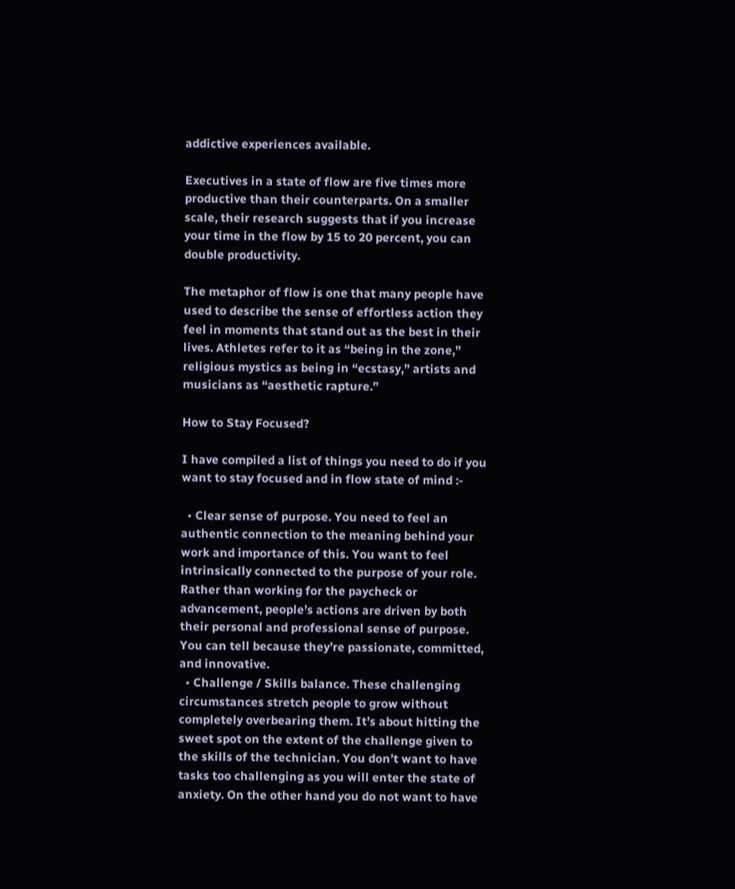addictive experiences available.

Executives in a state of flow are five times more productive than their counterparts. On a smaller scale, their research suggests that if you increase your time in the flow by 15 to 20 percent, you can double productivity.

The metaphor of flow is one that many people have used to describe the sense of effortless action they feel in moments that stand out as the best in their lives. Athletes refer to it as “being in the zone,” religious mystics as being in “ecstasy,” artists and musicians as “aesthetic rapture.”

How to Stay Focused?

I have compiled a list of things you need to do if you want to stay focused and in flow state of mind :-

  • Clear sense of purpose. You need to feel an authentic connection to the meaning behind your work and importance of this. You want to feel intrinsically connected to the purpose of your role. Rather than working for the paycheck or advancement, people’s actions are driven by both their personal and professional sense of purpose. You can tell because they’re passionate, committed, and innovative.
  • Challenge / Skills balance. These challenging circumstances stretch people to grow without completely overbearing them. It’s about hitting the sweet spot on the extent of the challenge given to the skills of the technician. You don’t want to have tasks too challenging as you will enter the state of anxiety. On the other hand you do not want to have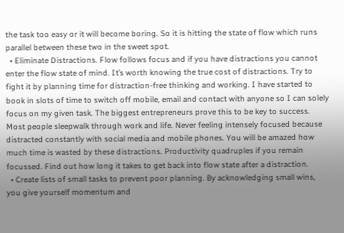the task too easy or it will become boring. So it is hitting the state of flow which runs parallel between these two in the sweet spot.
  • Eliminate Distractions. Flow follows focus and if you have distractions you cannot enter the flow state of mind. It’s worth knowing the true cost of distractions. Try to fight it by planning time for distraction-free thinking and working. I have started to book in slots of time to switch off mobile, email and contact with anyone so I can solely focus on my given task. The biggest entrepreneurs prove this to be key to success. Most people sleepwalk through work and life. Never feeling intensely focused because distracted constantly with social media and mobile phones. You will be amazed how much time is wasted by these distractions. Productivity quadruples if you remain focussed. Find out how long it takes to get back into flow state after a distraction.
  • Create lists of small tasks to prevent poor planning. By acknowledging small wins, you give yourself momentum and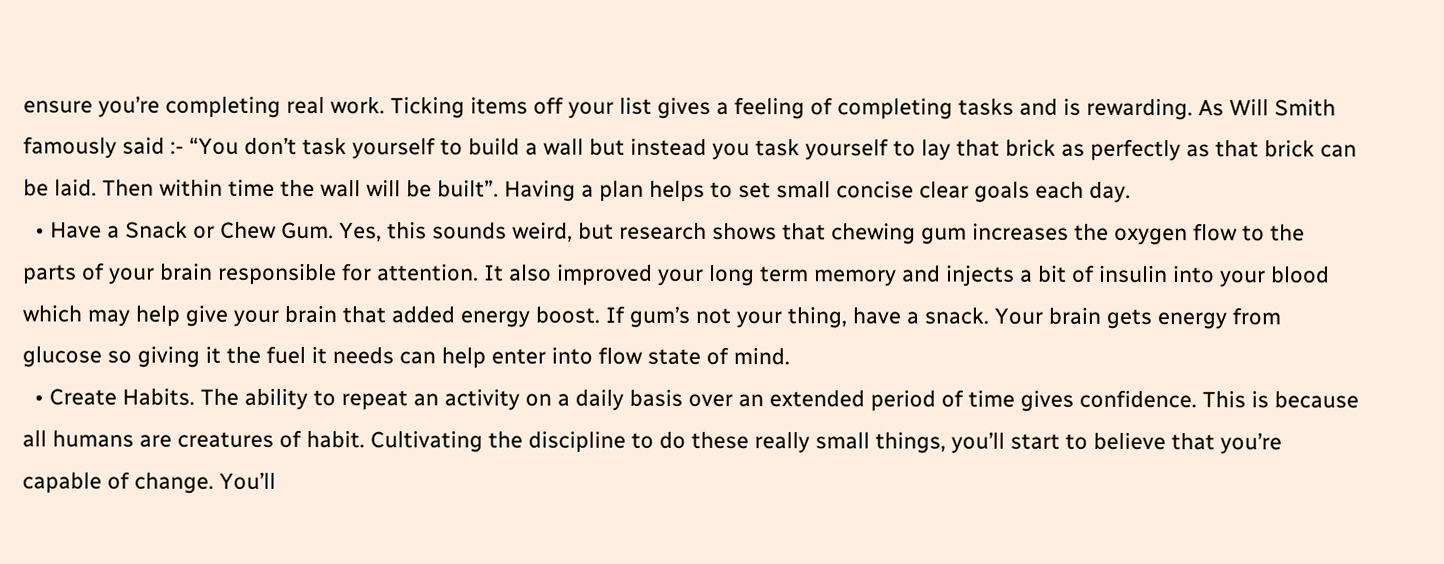ensure you’re completing real work. Ticking items off your list gives a feeling of completing tasks and is rewarding. As Will Smith famously said :- “You don’t task yourself to build a wall but instead you task yourself to lay that brick as perfectly as that brick can be laid. Then within time the wall will be built”. Having a plan helps to set small concise clear goals each day.
  • Have a Snack or Chew Gum. Yes, this sounds weird, but research shows that chewing gum increases the oxygen flow to the parts of your brain responsible for attention. It also improved your long term memory and injects a bit of insulin into your blood which may help give your brain that added energy boost. If gum’s not your thing, have a snack. Your brain gets energy from glucose so giving it the fuel it needs can help enter into flow state of mind.
  • Create Habits. The ability to repeat an activity on a daily basis over an extended period of time gives confidence. This is because all humans are creatures of habit. Cultivating the discipline to do these really small things, you’ll start to believe that you’re capable of change. You’ll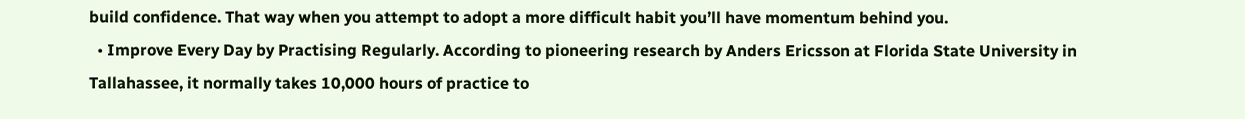build confidence. That way when you attempt to adopt a more difficult habit you’ll have momentum behind you.
  • Improve Every Day by Practising Regularly. According to pioneering research by Anders Ericsson at Florida State University in Tallahassee, it normally takes 10,000 hours of practice to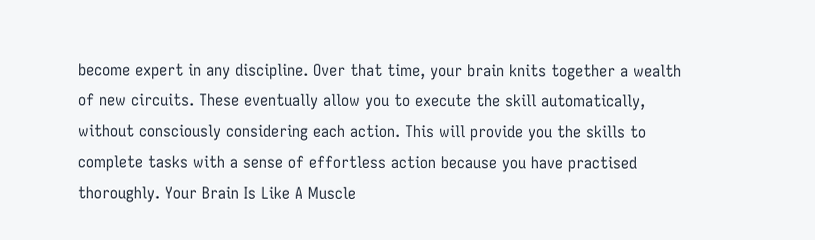become expert in any discipline. Over that time, your brain knits together a wealth of new circuits. These eventually allow you to execute the skill automatically, without consciously considering each action. This will provide you the skills to complete tasks with a sense of effortless action because you have practised thoroughly. Your Brain Is Like A Muscle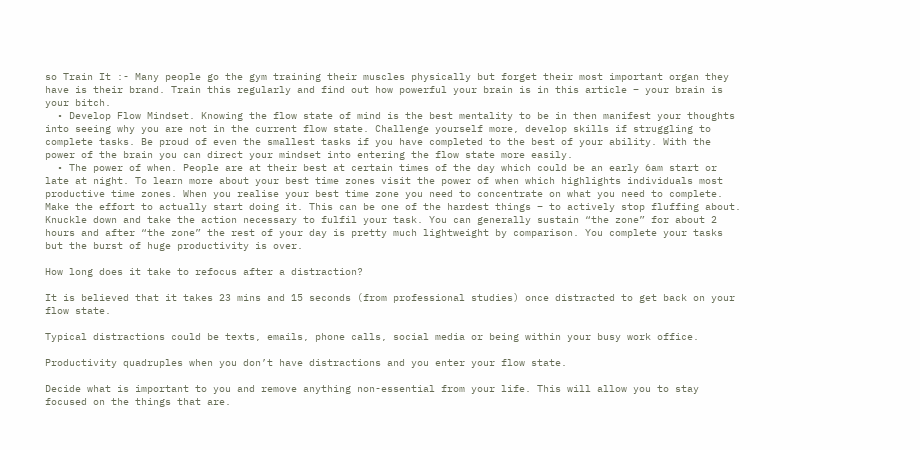so Train It :- Many people go the gym training their muscles physically but forget their most important organ they have is their brand. Train this regularly and find out how powerful your brain is in this article – your brain is your bitch.
  • Develop Flow Mindset. Knowing the flow state of mind is the best mentality to be in then manifest your thoughts into seeing why you are not in the current flow state. Challenge yourself more, develop skills if struggling to complete tasks. Be proud of even the smallest tasks if you have completed to the best of your ability. With the power of the brain you can direct your mindset into entering the flow state more easily.
  • The power of when. People are at their best at certain times of the day which could be an early 6am start or late at night. To learn more about your best time zones visit the power of when which highlights individuals most productive time zones. When you realise your best time zone you need to concentrate on what you need to complete. Make the effort to actually start doing it. This can be one of the hardest things – to actively stop fluffing about. Knuckle down and take the action necessary to fulfil your task. You can generally sustain “the zone” for about 2 hours and after “the zone” the rest of your day is pretty much lightweight by comparison. You complete your tasks but the burst of huge productivity is over.

How long does it take to refocus after a distraction?

It is believed that it takes 23 mins and 15 seconds (from professional studies) once distracted to get back on your flow state.

Typical distractions could be texts, emails, phone calls, social media or being within your busy work office.

Productivity quadruples when you don’t have distractions and you enter your flow state.

Decide what is important to you and remove anything non-essential from your life. This will allow you to stay focused on the things that are.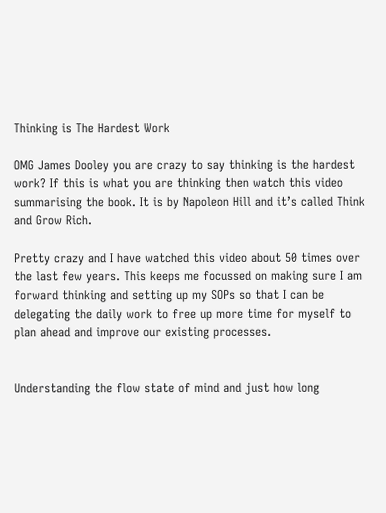Thinking is The Hardest Work

OMG James Dooley you are crazy to say thinking is the hardest work? If this is what you are thinking then watch this video summarising the book. It is by Napoleon Hill and it’s called Think and Grow Rich.

Pretty crazy and I have watched this video about 50 times over the last few years. This keeps me focussed on making sure I am forward thinking and setting up my SOPs so that I can be delegating the daily work to free up more time for myself to plan ahead and improve our existing processes.


Understanding the flow state of mind and just how long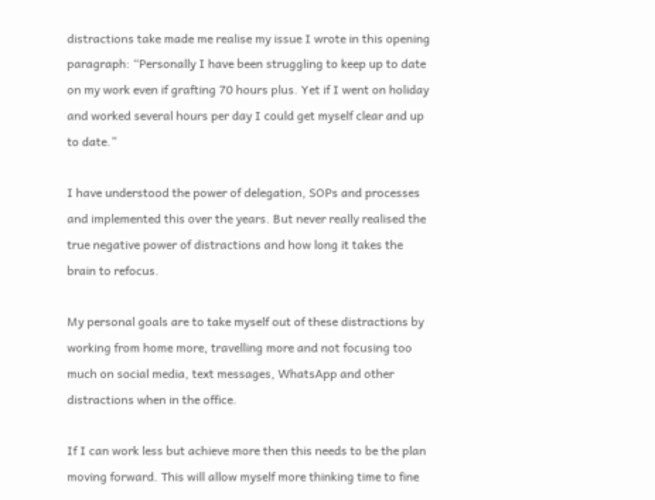distractions take made me realise my issue I wrote in this opening paragraph: “Personally I have been struggling to keep up to date on my work even if grafting 70 hours plus. Yet if I went on holiday and worked several hours per day I could get myself clear and up to date.”

I have understood the power of delegation, SOPs and processes and implemented this over the years. But never really realised the true negative power of distractions and how long it takes the brain to refocus.

My personal goals are to take myself out of these distractions by working from home more, travelling more and not focusing too much on social media, text messages, WhatsApp and other distractions when in the office.

If I can work less but achieve more then this needs to be the plan moving forward. This will allow myself more thinking time to fine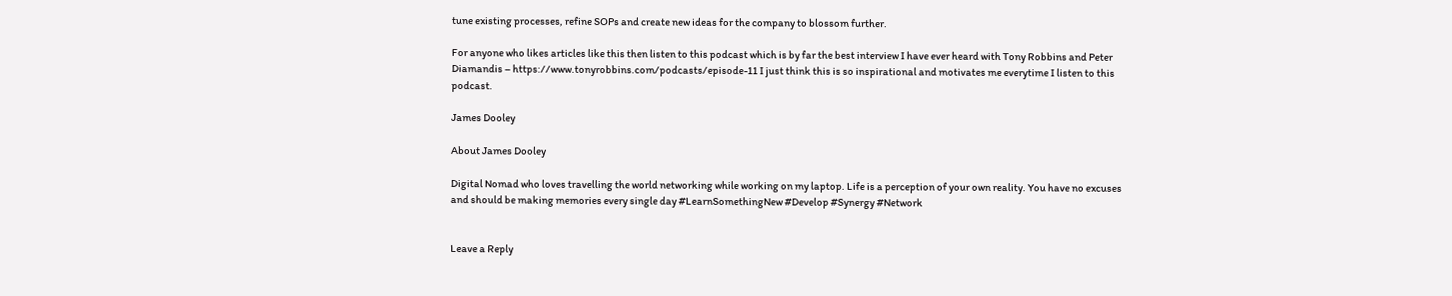tune existing processes, refine SOPs and create new ideas for the company to blossom further.

For anyone who likes articles like this then listen to this podcast which is by far the best interview I have ever heard with Tony Robbins and Peter Diamandis – https://www.tonyrobbins.com/podcasts/episode-11 I just think this is so inspirational and motivates me everytime I listen to this podcast.

James Dooley

About James Dooley

Digital Nomad who loves travelling the world networking while working on my laptop. Life is a perception of your own reality. You have no excuses and should be making memories every single day #LearnSomethingNew #Develop #Synergy #Network


Leave a Reply